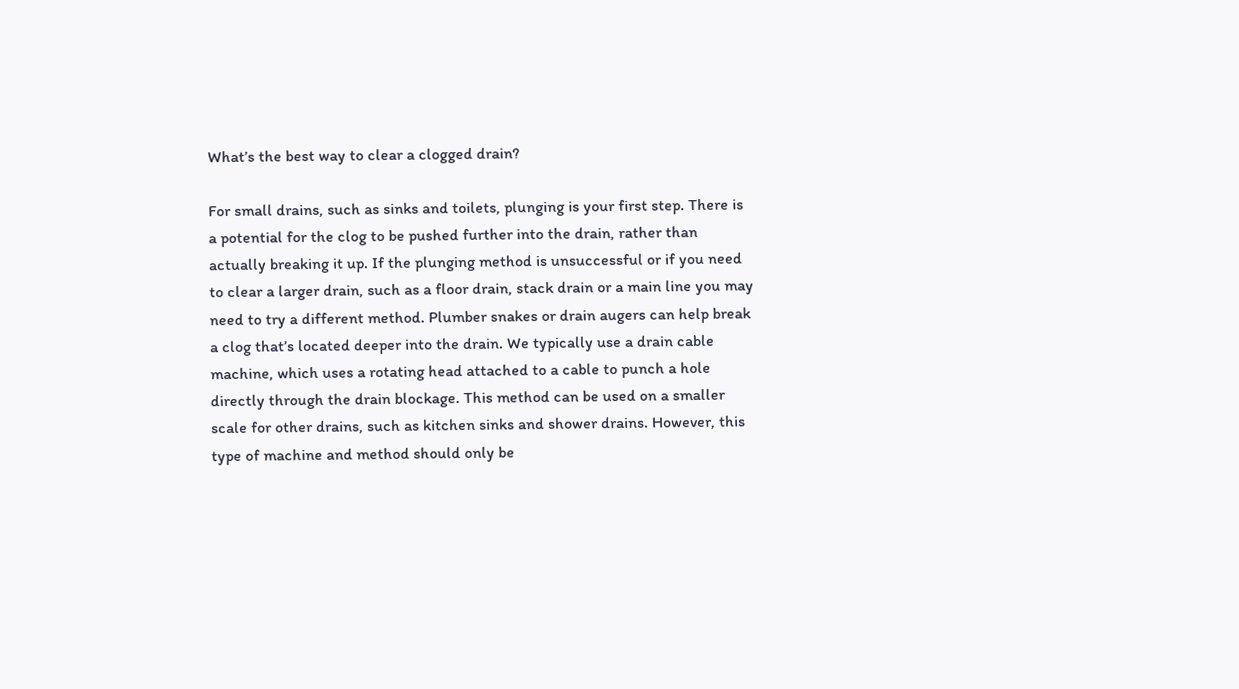What’s the best way to clear a clogged drain?

For small drains, such as sinks and toilets, plunging is your first step. There is a potential for the clog to be pushed further into the drain, rather than actually breaking it up. If the plunging method is unsuccessful or if you need to clear a larger drain, such as a floor drain, stack drain or a main line you may need to try a different method. Plumber snakes or drain augers can help break a clog that’s located deeper into the drain. We typically use a drain cable machine, which uses a rotating head attached to a cable to punch a hole directly through the drain blockage. This method can be used on a smaller scale for other drains, such as kitchen sinks and shower drains. However, this type of machine and method should only be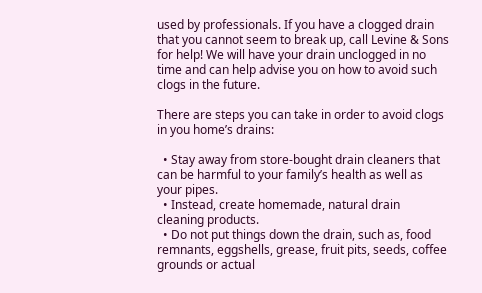used by professionals. If you have a clogged drain that you cannot seem to break up, call Levine & Sons for help! We will have your drain unclogged in no time and can help advise you on how to avoid such clogs in the future.

There are steps you can take in order to avoid clogs in you home’s drains:

  • Stay away from store-bought drain cleaners that can be harmful to your family’s health as well as your pipes.
  • Instead, create homemade, natural drain cleaning products.
  • Do not put things down the drain, such as, food remnants, eggshells, grease, fruit pits, seeds, coffee grounds or actual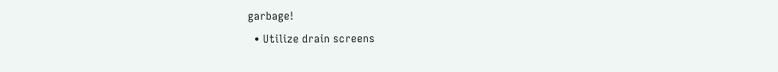garbage!
  • Utilize drain screens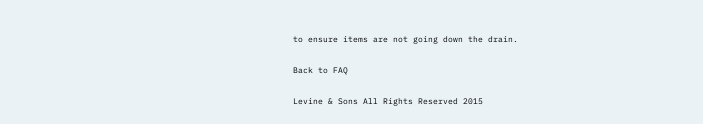to ensure items are not going down the drain.

Back to FAQ

Levine & Sons All Rights Reserved 2015